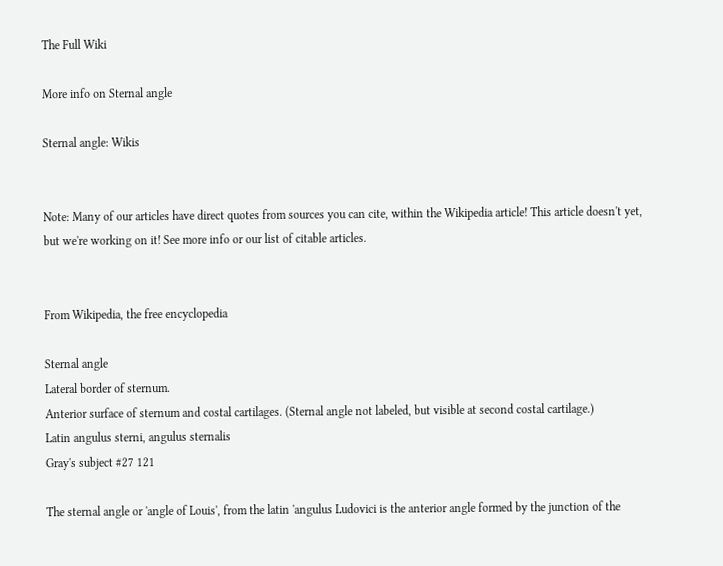The Full Wiki

More info on Sternal angle

Sternal angle: Wikis


Note: Many of our articles have direct quotes from sources you can cite, within the Wikipedia article! This article doesn't yet, but we're working on it! See more info or our list of citable articles.


From Wikipedia, the free encyclopedia

Sternal angle
Lateral border of sternum.
Anterior surface of sternum and costal cartilages. (Sternal angle not labeled, but visible at second costal cartilage.)
Latin angulus sterni, angulus sternalis
Gray's subject #27 121

The sternal angle or 'angle of Louis', from the latin 'angulus Ludovici is the anterior angle formed by the junction of the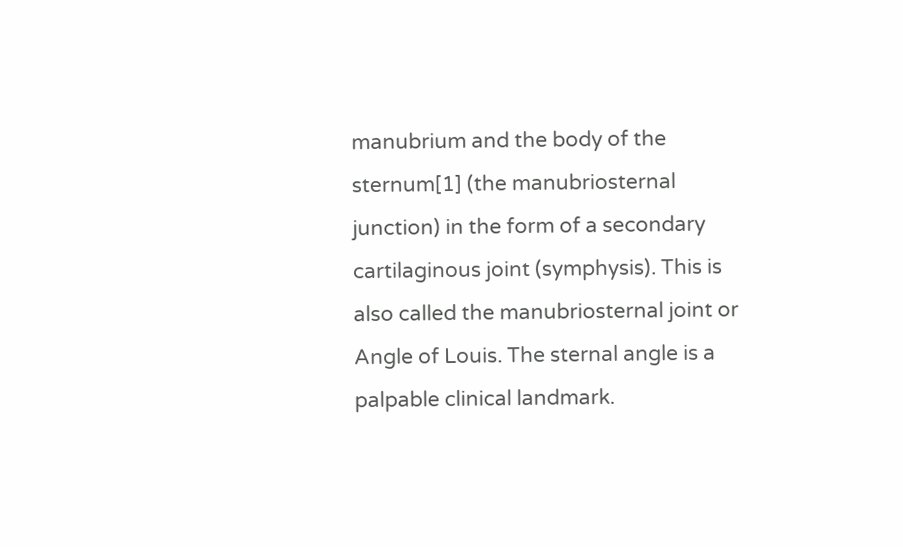manubrium and the body of the sternum[1] (the manubriosternal junction) in the form of a secondary cartilaginous joint (symphysis). This is also called the manubriosternal joint or Angle of Louis. The sternal angle is a palpable clinical landmark.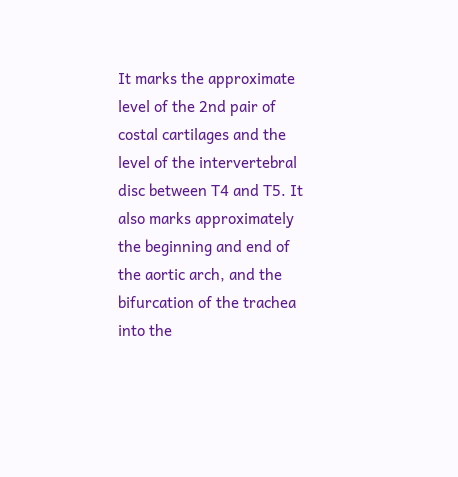It marks the approximate level of the 2nd pair of costal cartilages and the level of the intervertebral disc between T4 and T5. It also marks approximately the beginning and end of the aortic arch, and the bifurcation of the trachea into the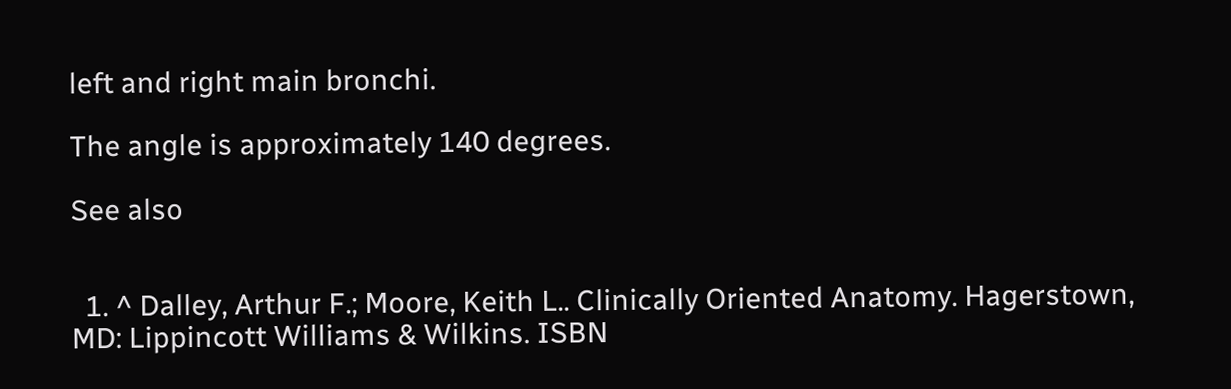left and right main bronchi.

The angle is approximately 140 degrees.

See also


  1. ^ Dalley, Arthur F.; Moore, Keith L.. Clinically Oriented Anatomy. Hagerstown, MD: Lippincott Williams & Wilkins. ISBN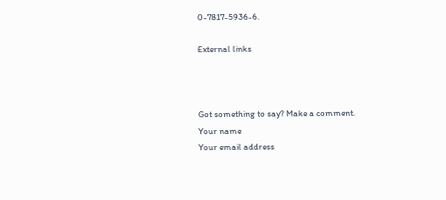0-7817-5936-6.

External links



Got something to say? Make a comment.
Your name
Your email address